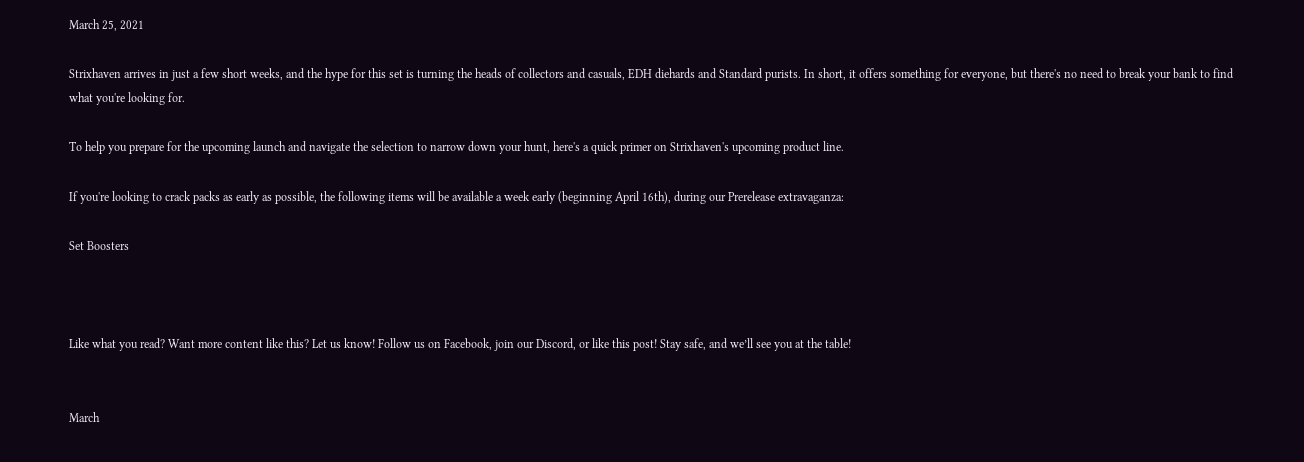March 25, 2021

Strixhaven arrives in just a few short weeks, and the hype for this set is turning the heads of collectors and casuals, EDH diehards and Standard purists. In short, it offers something for everyone, but there's no need to break your bank to find what you're looking for.

To help you prepare for the upcoming launch and navigate the selection to narrow down your hunt, here's a quick primer on Strixhaven's upcoming product line.

If you're looking to crack packs as early as possible, the following items will be available a week early (beginning April 16th), during our Prerelease extravaganza:

Set Boosters



Like what you read? Want more content like this? Let us know! Follow us on Facebook, join our Discord, or like this post! Stay safe, and we’ll see you at the table!


March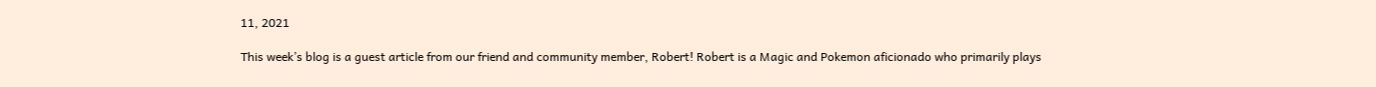11, 2021

This week’s blog is a guest article from our friend and community member, Robert! Robert is a Magic and Pokemon aficionado who primarily plays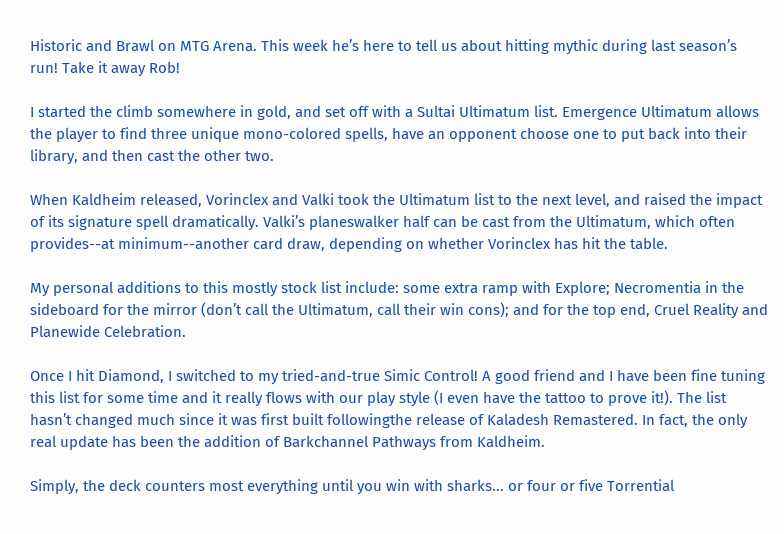Historic and Brawl on MTG Arena. This week he’s here to tell us about hitting mythic during last season’s run! Take it away Rob!

I started the climb somewhere in gold, and set off with a Sultai Ultimatum list. Emergence Ultimatum allows the player to find three unique mono-colored spells, have an opponent choose one to put back into their library, and then cast the other two.

When Kaldheim released, Vorinclex and Valki took the Ultimatum list to the next level, and raised the impact of its signature spell dramatically. Valki’s planeswalker half can be cast from the Ultimatum, which often provides--at minimum--another card draw, depending on whether Vorinclex has hit the table.

My personal additions to this mostly stock list include: some extra ramp with Explore; Necromentia in the sideboard for the mirror (don’t call the Ultimatum, call their win cons); and for the top end, Cruel Reality and Planewide Celebration.

Once I hit Diamond, I switched to my tried-and-true Simic Control! A good friend and I have been fine tuning this list for some time and it really flows with our play style (I even have the tattoo to prove it!). The list hasn’t changed much since it was first built followingthe release of Kaladesh Remastered. In fact, the only real update has been the addition of Barkchannel Pathways from Kaldheim.

Simply, the deck counters most everything until you win with sharks... or four or five Torrential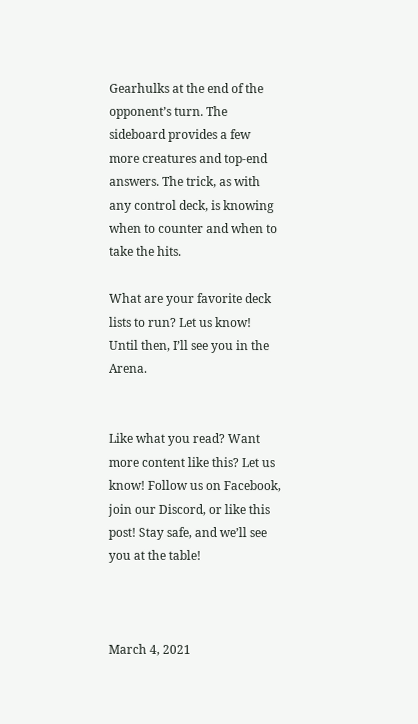Gearhulks at the end of the opponent’s turn. The sideboard provides a few more creatures and top-end answers. The trick, as with any control deck, is knowing when to counter and when to take the hits.

What are your favorite deck lists to run? Let us know! Until then, I’ll see you in the Arena.


Like what you read? Want more content like this? Let us know! Follow us on Facebook, join our Discord, or like this post! Stay safe, and we’ll see you at the table!



March 4, 2021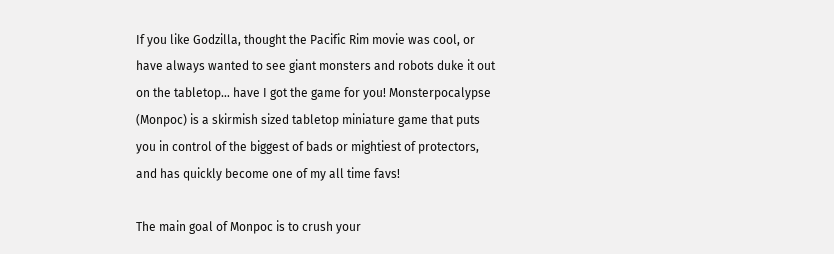If you like Godzilla, thought the Pacific Rim movie was cool, or have always wanted to see giant monsters and robots duke it out on the tabletop… have I got the game for you! Monsterpocalypse (Monpoc) is a skirmish sized tabletop miniature game that puts you in control of the biggest of bads or mightiest of protectors, and has quickly become one of my all time favs!

The main goal of Monpoc is to crush your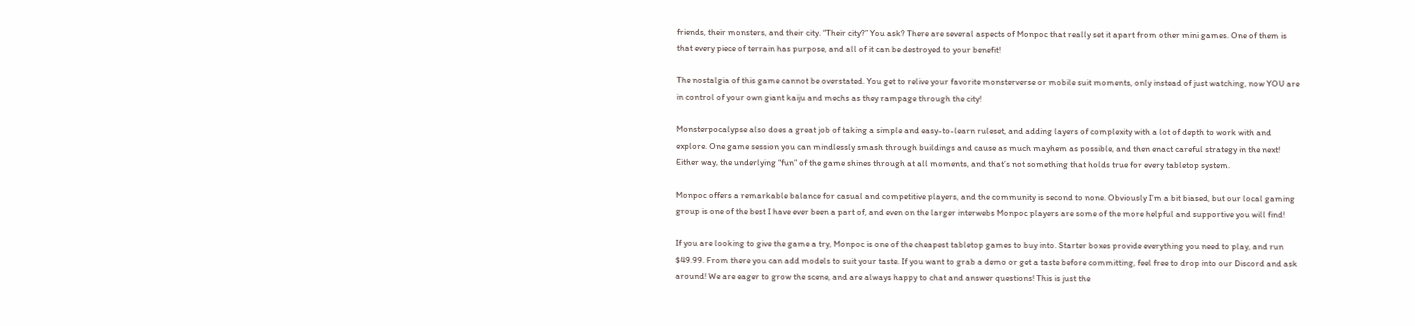friends, their monsters, and their city. “Their city?” You ask? There are several aspects of Monpoc that really set it apart from other mini games. One of them is that every piece of terrain has purpose, and all of it can be destroyed to your benefit!

The nostalgia of this game cannot be overstated. You get to relive your favorite monsterverse or mobile suit moments, only instead of just watching, now YOU are in control of your own giant kaiju and mechs as they rampage through the city!

Monsterpocalypse also does a great job of taking a simple and easy-to-learn ruleset, and adding layers of complexity with a lot of depth to work with and explore. One game session you can mindlessly smash through buildings and cause as much mayhem as possible, and then enact careful strategy in the next! Either way, the underlying “fun” of the game shines through at all moments, and that’s not something that holds true for every tabletop system.

Monpoc offers a remarkable balance for casual and competitive players, and the community is second to none. Obviously I’m a bit biased, but our local gaming group is one of the best I have ever been a part of, and even on the larger interwebs Monpoc players are some of the more helpful and supportive you will find!

If you are looking to give the game a try, Monpoc is one of the cheapest tabletop games to buy into. Starter boxes provide everything you need to play, and run $49.99. From there you can add models to suit your taste. If you want to grab a demo or get a taste before committing, feel free to drop into our Discord and ask around! We are eager to grow the scene, and are always happy to chat and answer questions! This is just the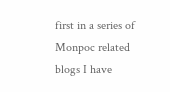first in a series of Monpoc related blogs I have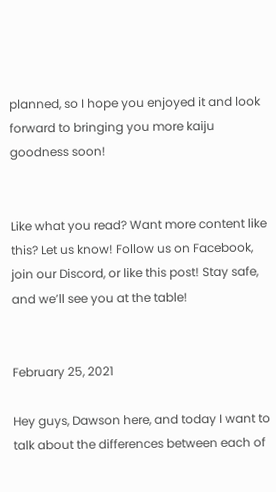planned, so I hope you enjoyed it and look forward to bringing you more kaiju goodness soon!


Like what you read? Want more content like this? Let us know! Follow us on Facebook, join our Discord, or like this post! Stay safe, and we’ll see you at the table!


February 25, 2021

Hey guys, Dawson here, and today I want to talk about the differences between each of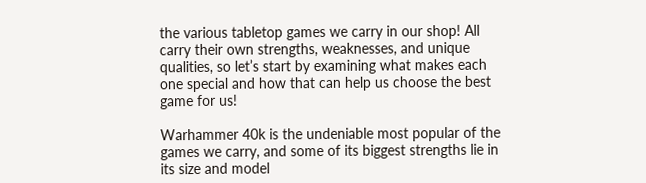the various tabletop games we carry in our shop! All carry their own strengths, weaknesses, and unique qualities, so let’s start by examining what makes each one special and how that can help us choose the best game for us!

Warhammer 40k is the undeniable most popular of the games we carry, and some of its biggest strengths lie in its size and model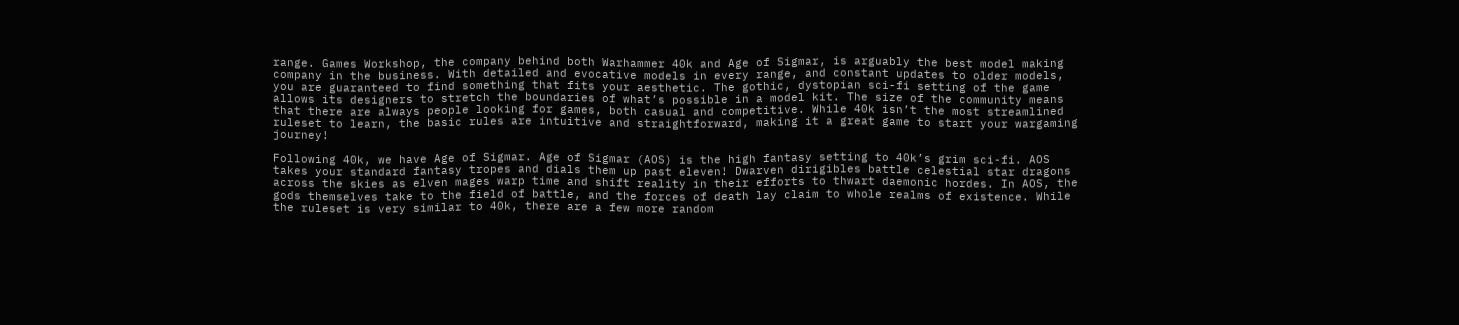range. Games Workshop, the company behind both Warhammer 40k and Age of Sigmar, is arguably the best model making company in the business. With detailed and evocative models in every range, and constant updates to older models, you are guaranteed to find something that fits your aesthetic. The gothic, dystopian sci-fi setting of the game allows its designers to stretch the boundaries of what’s possible in a model kit. The size of the community means that there are always people looking for games, both casual and competitive. While 40k isn’t the most streamlined ruleset to learn, the basic rules are intuitive and straightforward, making it a great game to start your wargaming journey!

Following 40k, we have Age of Sigmar. Age of Sigmar (AOS) is the high fantasy setting to 40k’s grim sci-fi. AOS takes your standard fantasy tropes and dials them up past eleven! Dwarven dirigibles battle celestial star dragons across the skies as elven mages warp time and shift reality in their efforts to thwart daemonic hordes. In AOS, the gods themselves take to the field of battle, and the forces of death lay claim to whole realms of existence. While the ruleset is very similar to 40k, there are a few more random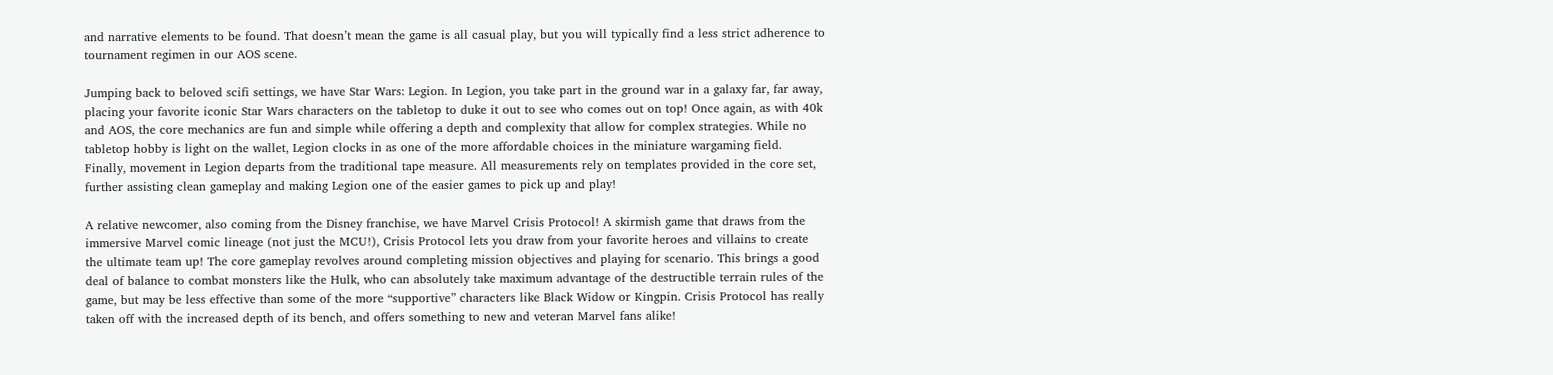and narrative elements to be found. That doesn’t mean the game is all casual play, but you will typically find a less strict adherence to tournament regimen in our AOS scene.

Jumping back to beloved scifi settings, we have Star Wars: Legion. In Legion, you take part in the ground war in a galaxy far, far away, placing your favorite iconic Star Wars characters on the tabletop to duke it out to see who comes out on top! Once again, as with 40k and AOS, the core mechanics are fun and simple while offering a depth and complexity that allow for complex strategies. While no tabletop hobby is light on the wallet, Legion clocks in as one of the more affordable choices in the miniature wargaming field. Finally, movement in Legion departs from the traditional tape measure. All measurements rely on templates provided in the core set, further assisting clean gameplay and making Legion one of the easier games to pick up and play!

A relative newcomer, also coming from the Disney franchise, we have Marvel Crisis Protocol! A skirmish game that draws from the immersive Marvel comic lineage (not just the MCU!), Crisis Protocol lets you draw from your favorite heroes and villains to create the ultimate team up! The core gameplay revolves around completing mission objectives and playing for scenario. This brings a good deal of balance to combat monsters like the Hulk, who can absolutely take maximum advantage of the destructible terrain rules of the game, but may be less effective than some of the more “supportive” characters like Black Widow or Kingpin. Crisis Protocol has really taken off with the increased depth of its bench, and offers something to new and veteran Marvel fans alike!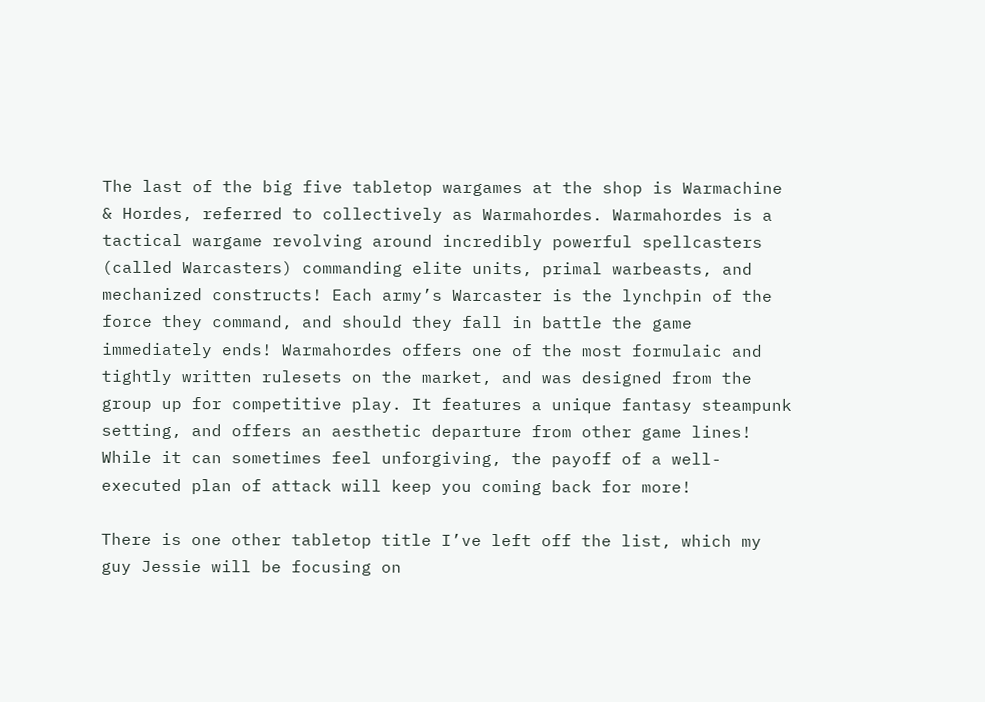The last of the big five tabletop wargames at the shop is Warmachine & Hordes, referred to collectively as Warmahordes. Warmahordes is a tactical wargame revolving around incredibly powerful spellcasters (called Warcasters) commanding elite units, primal warbeasts, and mechanized constructs! Each army’s Warcaster is the lynchpin of the force they command, and should they fall in battle the game immediately ends! Warmahordes offers one of the most formulaic and tightly written rulesets on the market, and was designed from the group up for competitive play. It features a unique fantasy steampunk setting, and offers an aesthetic departure from other game lines! While it can sometimes feel unforgiving, the payoff of a well-executed plan of attack will keep you coming back for more!

There is one other tabletop title I’ve left off the list, which my guy Jessie will be focusing on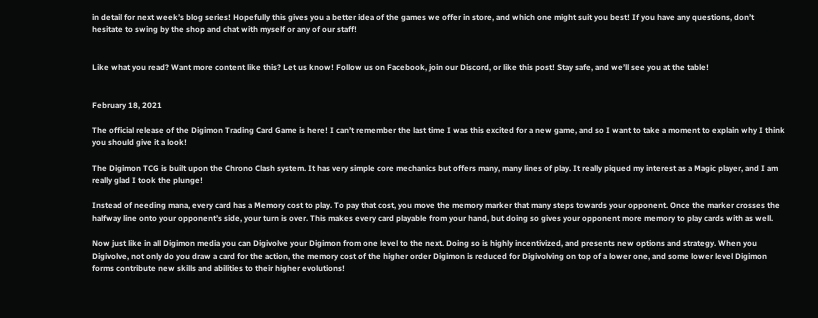in detail for next week’s blog series! Hopefully this gives you a better idea of the games we offer in store, and which one might suit you best! If you have any questions, don’t hesitate to swing by the shop and chat with myself or any of our staff!


Like what you read? Want more content like this? Let us know! Follow us on Facebook, join our Discord, or like this post! Stay safe, and we’ll see you at the table!


February 18, 2021

The official release of the Digimon Trading Card Game is here! I can’t remember the last time I was this excited for a new game, and so I want to take a moment to explain why I think you should give it a look!

The Digimon TCG is built upon the Chrono Clash system. It has very simple core mechanics but offers many, many lines of play. It really piqued my interest as a Magic player, and I am really glad I took the plunge!

Instead of needing mana, every card has a Memory cost to play. To pay that cost, you move the memory marker that many steps towards your opponent. Once the marker crosses the halfway line onto your opponent’s side, your turn is over. This makes every card playable from your hand, but doing so gives your opponent more memory to play cards with as well.

Now just like in all Digimon media you can Digivolve your Digimon from one level to the next. Doing so is highly incentivized, and presents new options and strategy. When you Digivolve, not only do you draw a card for the action, the memory cost of the higher order Digimon is reduced for Digivolving on top of a lower one, and some lower level Digimon forms contribute new skills and abilities to their higher evolutions!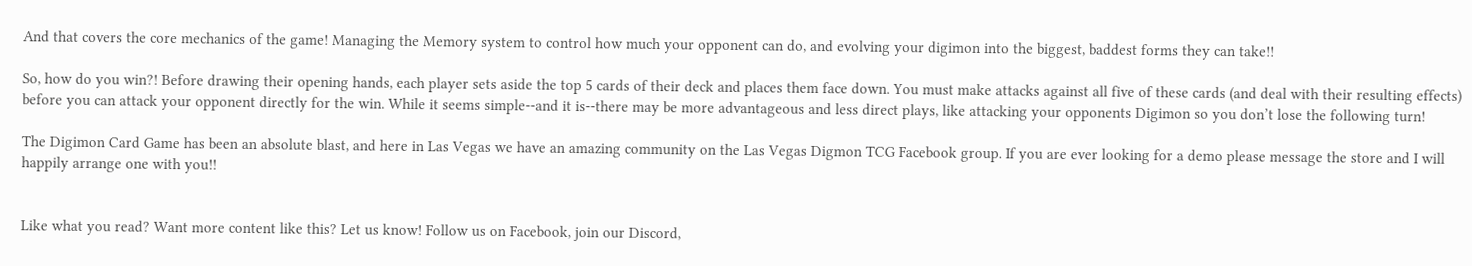And that covers the core mechanics of the game! Managing the Memory system to control how much your opponent can do, and evolving your digimon into the biggest, baddest forms they can take!!

So, how do you win?! Before drawing their opening hands, each player sets aside the top 5 cards of their deck and places them face down. You must make attacks against all five of these cards (and deal with their resulting effects) before you can attack your opponent directly for the win. While it seems simple--and it is--there may be more advantageous and less direct plays, like attacking your opponents Digimon so you don’t lose the following turn!

The Digimon Card Game has been an absolute blast, and here in Las Vegas we have an amazing community on the Las Vegas Digmon TCG Facebook group. If you are ever looking for a demo please message the store and I will happily arrange one with you!!


Like what you read? Want more content like this? Let us know! Follow us on Facebook, join our Discord,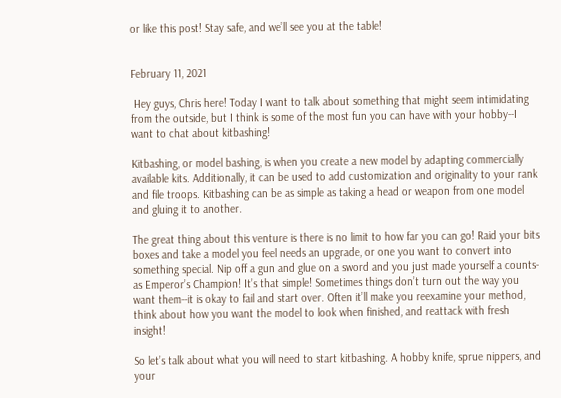or like this post! Stay safe, and we’ll see you at the table!


February 11, 2021

 Hey guys, Chris here! Today I want to talk about something that might seem intimidating from the outside, but I think is some of the most fun you can have with your hobby--I want to chat about kitbashing!

Kitbashing, or model bashing, is when you create a new model by adapting commercially available kits. Additionally, it can be used to add customization and originality to your rank and file troops. Kitbashing can be as simple as taking a head or weapon from one model and gluing it to another.

The great thing about this venture is there is no limit to how far you can go! Raid your bits boxes and take a model you feel needs an upgrade, or one you want to convert into something special. Nip off a gun and glue on a sword and you just made yourself a counts-as Emperor’s Champion! It’s that simple! Sometimes things don’t turn out the way you want them--it is okay to fail and start over. Often it’ll make you reexamine your method, think about how you want the model to look when finished, and reattack with fresh insight!

So let’s talk about what you will need to start kitbashing. A hobby knife, sprue nippers, and your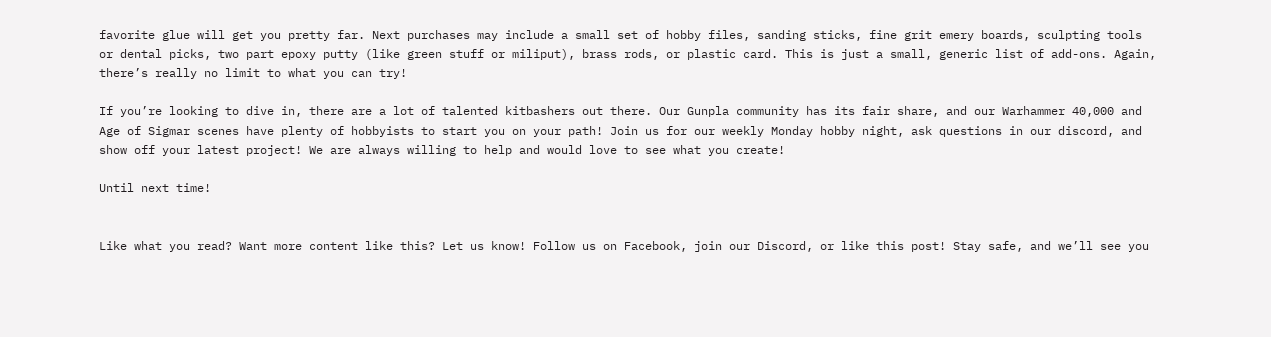favorite glue will get you pretty far. Next purchases may include a small set of hobby files, sanding sticks, fine grit emery boards, sculpting tools or dental picks, two part epoxy putty (like green stuff or miliput), brass rods, or plastic card. This is just a small, generic list of add-ons. Again, there’s really no limit to what you can try!

If you’re looking to dive in, there are a lot of talented kitbashers out there. Our Gunpla community has its fair share, and our Warhammer 40,000 and Age of Sigmar scenes have plenty of hobbyists to start you on your path! Join us for our weekly Monday hobby night, ask questions in our discord, and show off your latest project! We are always willing to help and would love to see what you create!

Until next time!


Like what you read? Want more content like this? Let us know! Follow us on Facebook, join our Discord, or like this post! Stay safe, and we’ll see you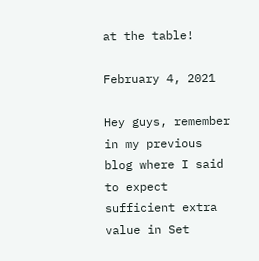at the table!

February 4, 2021

Hey guys, remember in my previous blog where I said to expect sufficient extra value in Set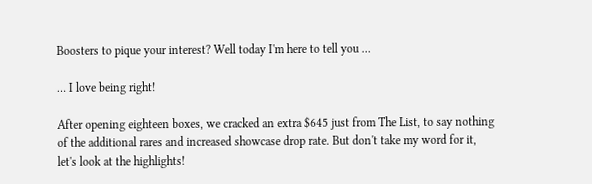Boosters to pique your interest? Well today I'm here to tell you …

… I love being right!

After opening eighteen boxes, we cracked an extra $645 just from The List, to say nothing of the additional rares and increased showcase drop rate. But don't take my word for it, let's look at the highlights!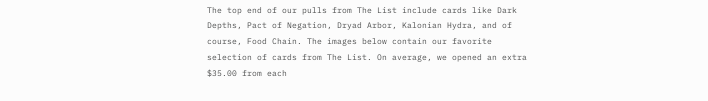The top end of our pulls from The List include cards like Dark Depths, Pact of Negation, Dryad Arbor, Kalonian Hydra, and of course, Food Chain. The images below contain our favorite selection of cards from The List. On average, we opened an extra $35.00 from each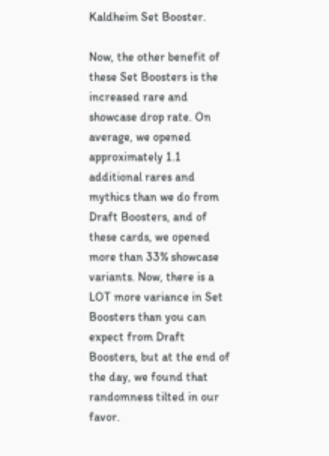Kaldheim Set Booster.

Now, the other benefit of these Set Boosters is the increased rare and showcase drop rate. On average, we opened approximately 1.1 additional rares and mythics than we do from Draft Boosters, and of these cards, we opened more than 33% showcase variants. Now, there is a LOT more variance in Set Boosters than you can expect from Draft Boosters, but at the end of the day, we found that randomness tilted in our favor.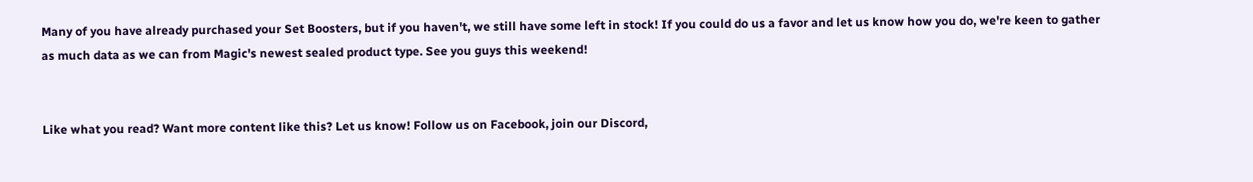Many of you have already purchased your Set Boosters, but if you haven't, we still have some left in stock! If you could do us a favor and let us know how you do, we're keen to gather as much data as we can from Magic's newest sealed product type. See you guys this weekend!


Like what you read? Want more content like this? Let us know! Follow us on Facebook, join our Discord,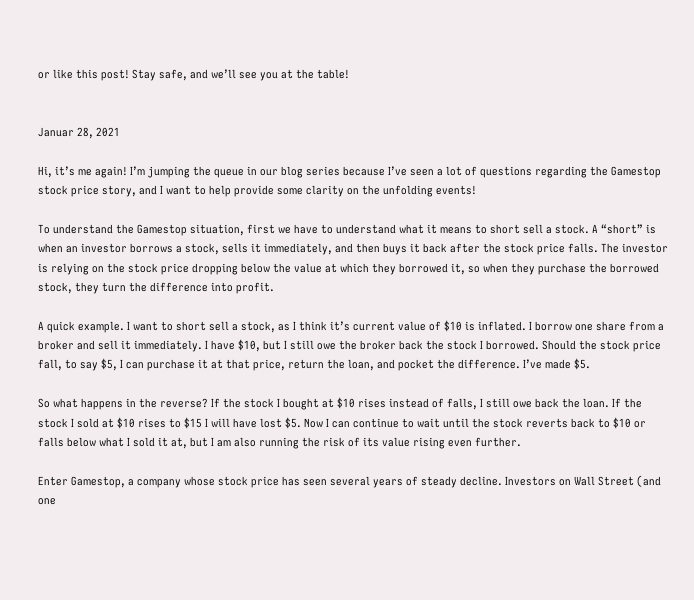or like this post! Stay safe, and we’ll see you at the table!


Januar 28, 2021

Hi, it’s me again! I’m jumping the queue in our blog series because I’ve seen a lot of questions regarding the Gamestop stock price story, and I want to help provide some clarity on the unfolding events!

To understand the Gamestop situation, first we have to understand what it means to short sell a stock. A “short” is when an investor borrows a stock, sells it immediately, and then buys it back after the stock price falls. The investor is relying on the stock price dropping below the value at which they borrowed it, so when they purchase the borrowed stock, they turn the difference into profit.

A quick example. I want to short sell a stock, as I think it’s current value of $10 is inflated. I borrow one share from a broker and sell it immediately. I have $10, but I still owe the broker back the stock I borrowed. Should the stock price fall, to say $5, I can purchase it at that price, return the loan, and pocket the difference. I’ve made $5.

So what happens in the reverse? If the stock I bought at $10 rises instead of falls, I still owe back the loan. If the stock I sold at $10 rises to $15 I will have lost $5. Now I can continue to wait until the stock reverts back to $10 or falls below what I sold it at, but I am also running the risk of its value rising even further.

Enter Gamestop, a company whose stock price has seen several years of steady decline. Investors on Wall Street (and one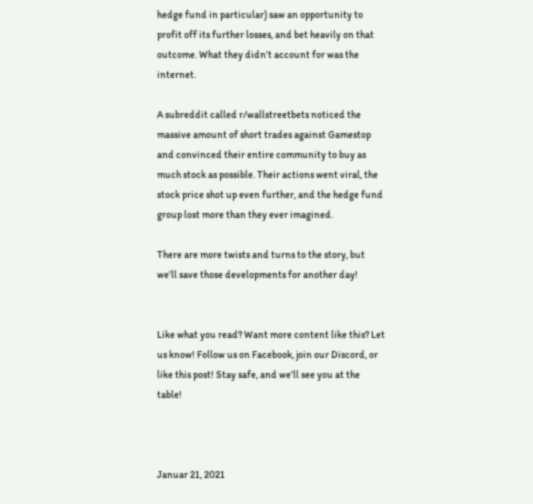hedge fund in particular) saw an opportunity to profit off its further losses, and bet heavily on that outcome. What they didn’t account for was the internet.

A subreddit called r/wallstreetbets noticed the massive amount of short trades against Gamestop and convinced their entire community to buy as much stock as possible. Their actions went viral, the stock price shot up even further, and the hedge fund group lost more than they ever imagined.

There are more twists and turns to the story, but we’ll save those developments for another day!


Like what you read? Want more content like this? Let us know! Follow us on Facebook, join our Discord, or like this post! Stay safe, and we’ll see you at the table!



Januar 21, 2021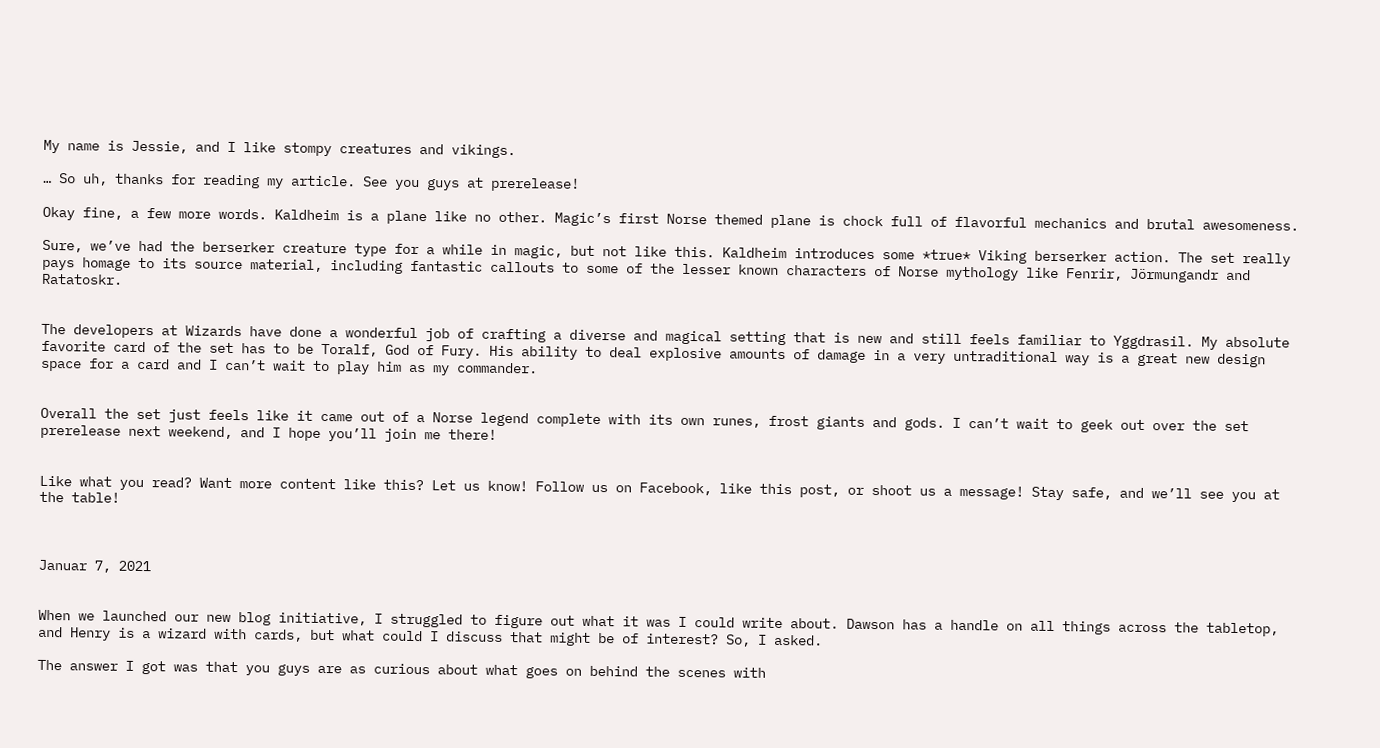My name is Jessie, and I like stompy creatures and vikings.

… So uh, thanks for reading my article. See you guys at prerelease!

Okay fine, a few more words. Kaldheim is a plane like no other. Magic’s first Norse themed plane is chock full of flavorful mechanics and brutal awesomeness.

Sure, we’ve had the berserker creature type for a while in magic, but not like this. Kaldheim introduces some *true* Viking berserker action. The set really pays homage to its source material, including fantastic callouts to some of the lesser known characters of Norse mythology like Fenrir, Jörmungandr and Ratatoskr.


The developers at Wizards have done a wonderful job of crafting a diverse and magical setting that is new and still feels familiar to Yggdrasil. My absolute favorite card of the set has to be Toralf, God of Fury. His ability to deal explosive amounts of damage in a very untraditional way is a great new design space for a card and I can’t wait to play him as my commander.


Overall the set just feels like it came out of a Norse legend complete with its own runes, frost giants and gods. I can’t wait to geek out over the set prerelease next weekend, and I hope you’ll join me there!


Like what you read? Want more content like this? Let us know! Follow us on Facebook, like this post, or shoot us a message! Stay safe, and we’ll see you at the table!



Januar 7, 2021


When we launched our new blog initiative, I struggled to figure out what it was I could write about. Dawson has a handle on all things across the tabletop, and Henry is a wizard with cards, but what could I discuss that might be of interest? So, I asked.

The answer I got was that you guys are as curious about what goes on behind the scenes with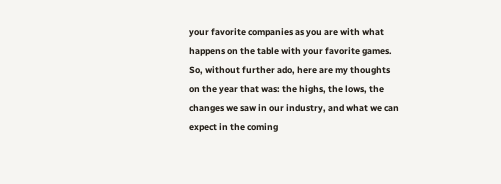your favorite companies as you are with what happens on the table with your favorite games. So, without further ado, here are my thoughts on the year that was: the highs, the lows, the changes we saw in our industry, and what we can expect in the coming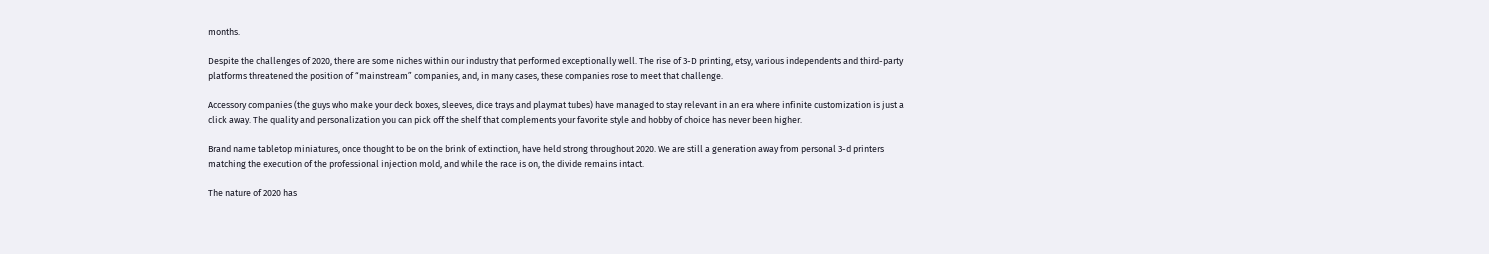months.

Despite the challenges of 2020, there are some niches within our industry that performed exceptionally well. The rise of 3-D printing, etsy, various independents and third-party platforms threatened the position of “mainstream” companies, and, in many cases, these companies rose to meet that challenge.

Accessory companies (the guys who make your deck boxes, sleeves, dice trays and playmat tubes) have managed to stay relevant in an era where infinite customization is just a click away. The quality and personalization you can pick off the shelf that complements your favorite style and hobby of choice has never been higher.

Brand name tabletop miniatures, once thought to be on the brink of extinction, have held strong throughout 2020. We are still a generation away from personal 3-d printers matching the execution of the professional injection mold, and while the race is on, the divide remains intact.

The nature of 2020 has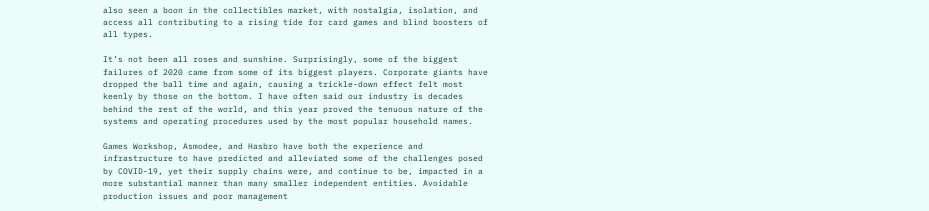also seen a boon in the collectibles market, with nostalgia, isolation, and access all contributing to a rising tide for card games and blind boosters of all types.

It’s not been all roses and sunshine. Surprisingly, some of the biggest failures of 2020 came from some of its biggest players. Corporate giants have dropped the ball time and again, causing a trickle-down effect felt most keenly by those on the bottom. I have often said our industry is decades behind the rest of the world, and this year proved the tenuous nature of the systems and operating procedures used by the most popular household names.

Games Workshop, Asmodee, and Hasbro have both the experience and infrastructure to have predicted and alleviated some of the challenges posed by COVID-19, yet their supply chains were, and continue to be, impacted in a more substantial manner than many smaller independent entities. Avoidable production issues and poor management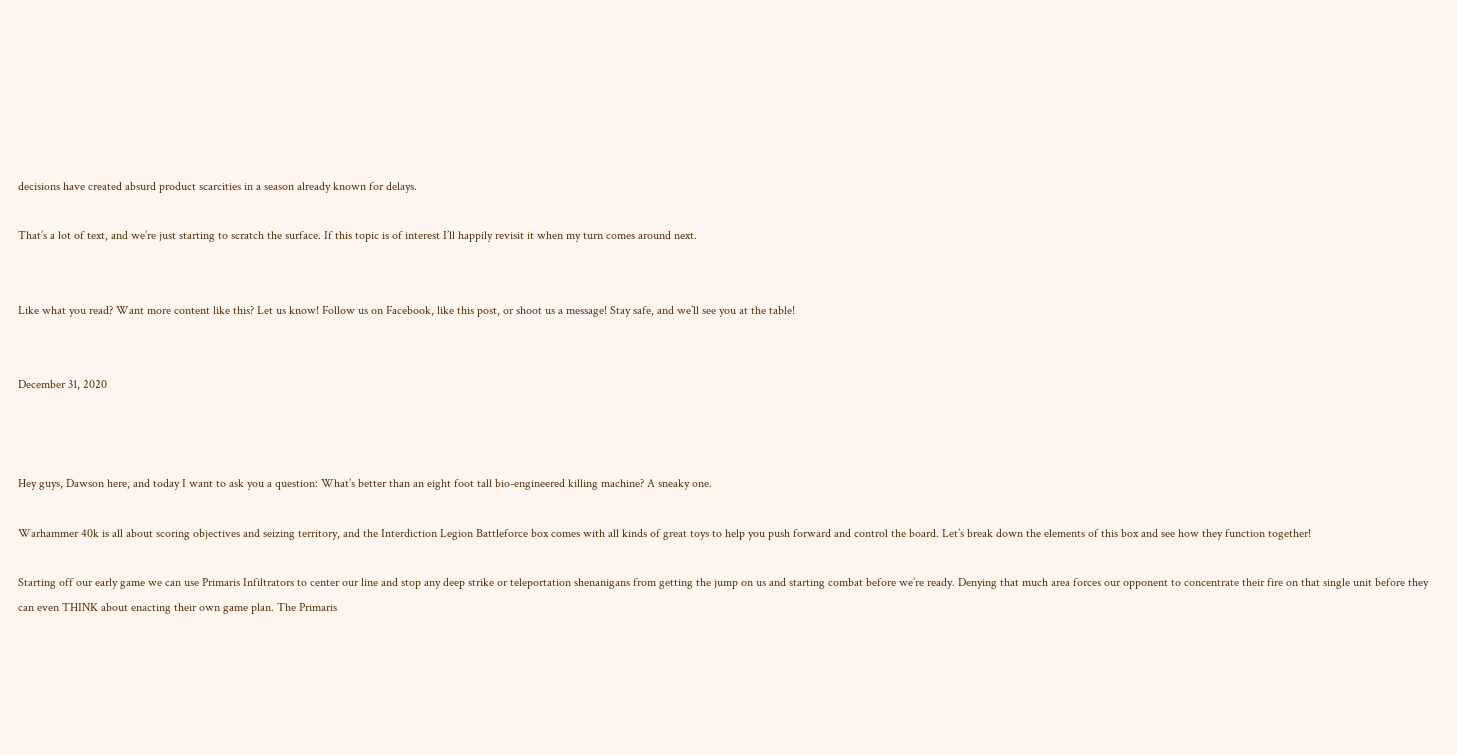decisions have created absurd product scarcities in a season already known for delays.

That’s a lot of text, and we’re just starting to scratch the surface. If this topic is of interest I’ll happily revisit it when my turn comes around next.


Like what you read? Want more content like this? Let us know! Follow us on Facebook, like this post, or shoot us a message! Stay safe, and we’ll see you at the table!


December 31, 2020



Hey guys, Dawson here, and today I want to ask you a question: What’s better than an eight foot tall bio-engineered killing machine? A sneaky one.

Warhammer 40k is all about scoring objectives and seizing territory, and the Interdiction Legion Battleforce box comes with all kinds of great toys to help you push forward and control the board. Let’s break down the elements of this box and see how they function together!

Starting off our early game we can use Primaris Infiltrators to center our line and stop any deep strike or teleportation shenanigans from getting the jump on us and starting combat before we’re ready. Denying that much area forces our opponent to concentrate their fire on that single unit before they can even THINK about enacting their own game plan. The Primaris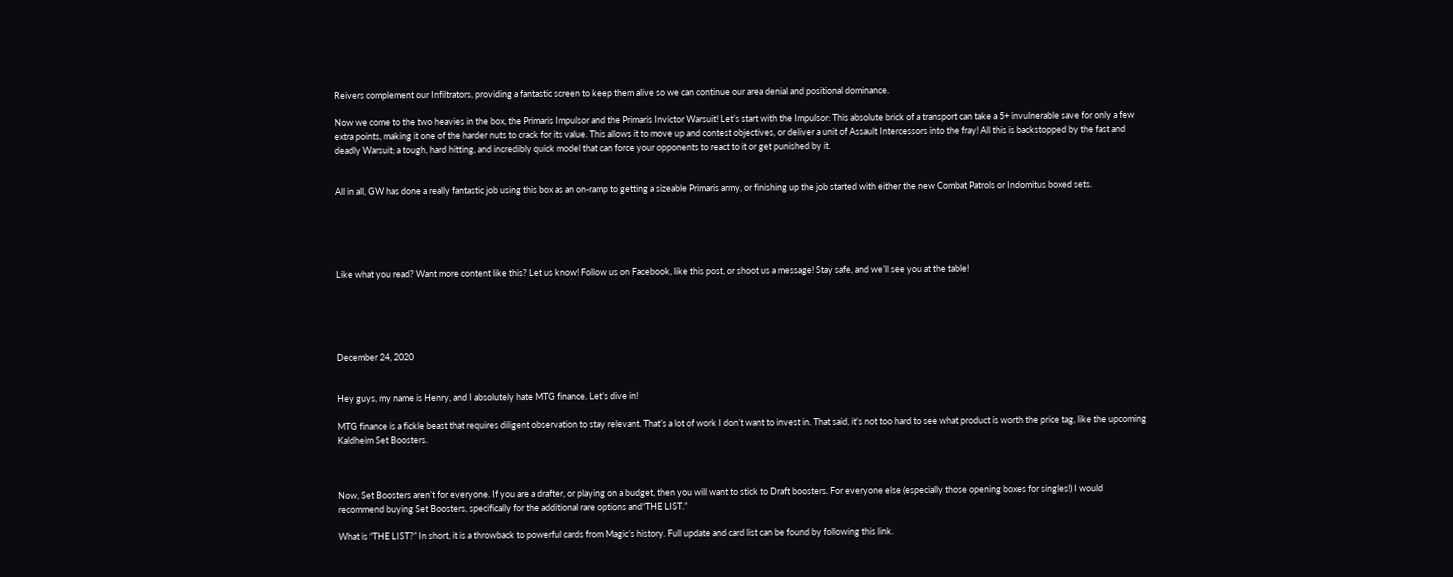Reivers complement our Infiltrators, providing a fantastic screen to keep them alive so we can continue our area denial and positional dominance.

Now we come to the two heavies in the box, the Primaris Impulsor and the Primaris Invictor Warsuit! Let’s start with the Impulsor: This absolute brick of a transport can take a 5+ invulnerable save for only a few extra points, making it one of the harder nuts to crack for its value. This allows it to move up and contest objectives, or deliver a unit of Assault Intercessors into the fray! All this is backstopped by the fast and deadly Warsuit; a tough, hard hitting, and incredibly quick model that can force your opponents to react to it or get punished by it.


All in all, GW has done a really fantastic job using this box as an on-ramp to getting a sizeable Primaris army, or finishing up the job started with either the new Combat Patrols or Indomitus boxed sets.





Like what you read? Want more content like this? Let us know! Follow us on Facebook, like this post, or shoot us a message! Stay safe, and we’ll see you at the table!





December 24, 2020


Hey guys, my name is Henry, and I absolutely hate MTG finance. Let’s dive in!

MTG finance is a fickle beast that requires diligent observation to stay relevant. That’s a lot of work I don’t want to invest in. That said, it's not too hard to see what product is worth the price tag, like the upcoming Kaldheim Set Boosters.



Now, Set Boosters aren’t for everyone. If you are a drafter, or playing on a budget, then you will want to stick to Draft boosters. For everyone else (especially those opening boxes for singles!) I would recommend buying Set Boosters, specifically for the additional rare options and“THE LIST.”

What is “THE LIST?” In short, it is a throwback to powerful cards from Magic’s history. Full update and card list can be found by following this link.